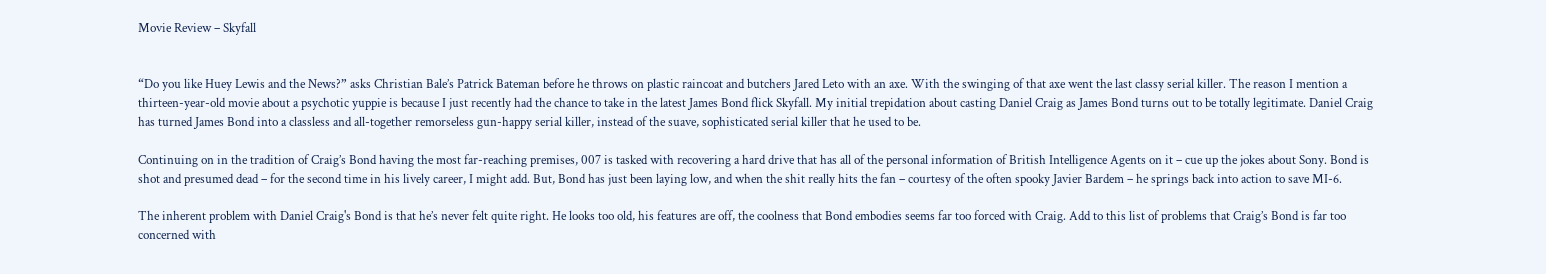Movie Review – Skyfall


“Do you like Huey Lewis and the News?” asks Christian Bale’s Patrick Bateman before he throws on plastic raincoat and butchers Jared Leto with an axe. With the swinging of that axe went the last classy serial killer. The reason I mention a thirteen-year-old movie about a psychotic yuppie is because I just recently had the chance to take in the latest James Bond flick Skyfall. My initial trepidation about casting Daniel Craig as James Bond turns out to be totally legitimate. Daniel Craig has turned James Bond into a classless and all-together remorseless gun-happy serial killer, instead of the suave, sophisticated serial killer that he used to be.

Continuing on in the tradition of Craig’s Bond having the most far-reaching premises, 007 is tasked with recovering a hard drive that has all of the personal information of British Intelligence Agents on it – cue up the jokes about Sony. Bond is shot and presumed dead – for the second time in his lively career, I might add. But, Bond has just been laying low, and when the shit really hits the fan – courtesy of the often spooky Javier Bardem – he springs back into action to save MI-6.

The inherent problem with Daniel Craig's Bond is that he’s never felt quite right. He looks too old, his features are off, the coolness that Bond embodies seems far too forced with Craig. Add to this list of problems that Craig’s Bond is far too concerned with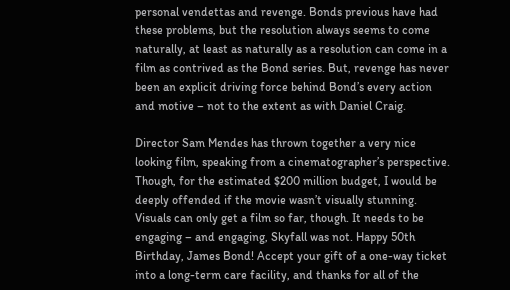personal vendettas and revenge. Bonds previous have had these problems, but the resolution always seems to come naturally, at least as naturally as a resolution can come in a film as contrived as the Bond series. But, revenge has never been an explicit driving force behind Bond’s every action and motive – not to the extent as with Daniel Craig.

Director Sam Mendes has thrown together a very nice looking film, speaking from a cinematographer’s perspective. Though, for the estimated $200 million budget, I would be deeply offended if the movie wasn’t visually stunning. Visuals can only get a film so far, though. It needs to be engaging – and engaging, Skyfall was not. Happy 50th Birthday, James Bond! Accept your gift of a one-way ticket into a long-term care facility, and thanks for all of the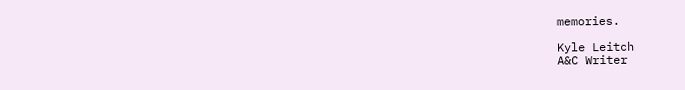memories.

Kyle Leitch
A&C Writer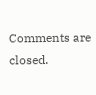Comments are closed.